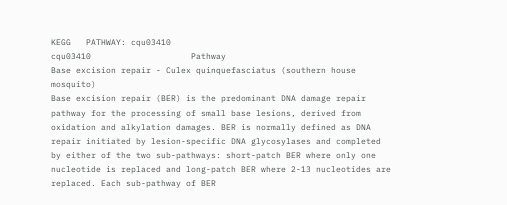KEGG   PATHWAY: cqu03410
cqu03410                    Pathway
Base excision repair - Culex quinquefasciatus (southern house mosquito)
Base excision repair (BER) is the predominant DNA damage repair pathway for the processing of small base lesions, derived from oxidation and alkylation damages. BER is normally defined as DNA repair initiated by lesion-specific DNA glycosylases and completed by either of the two sub-pathways: short-patch BER where only one nucleotide is replaced and long-patch BER where 2-13 nucleotides are replaced. Each sub-pathway of BER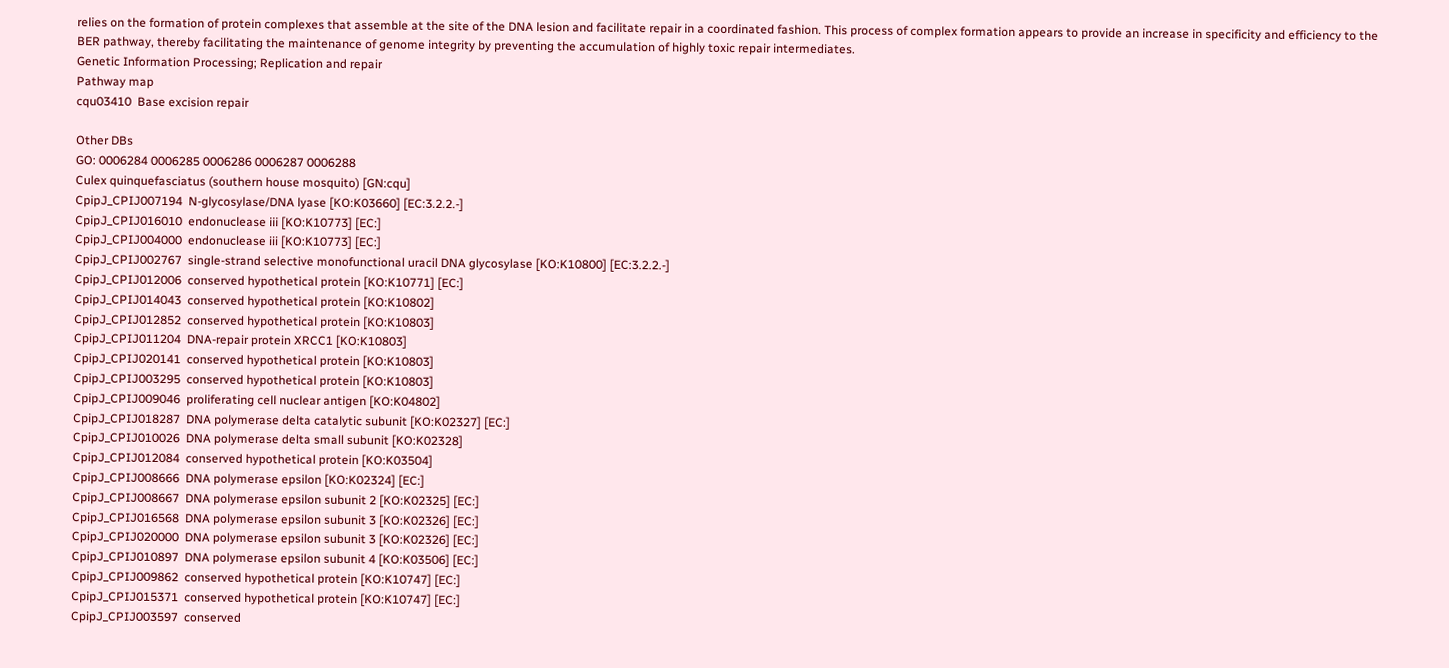relies on the formation of protein complexes that assemble at the site of the DNA lesion and facilitate repair in a coordinated fashion. This process of complex formation appears to provide an increase in specificity and efficiency to the BER pathway, thereby facilitating the maintenance of genome integrity by preventing the accumulation of highly toxic repair intermediates.
Genetic Information Processing; Replication and repair
Pathway map
cqu03410  Base excision repair

Other DBs
GO: 0006284 0006285 0006286 0006287 0006288
Culex quinquefasciatus (southern house mosquito) [GN:cqu]
CpipJ_CPIJ007194  N-glycosylase/DNA lyase [KO:K03660] [EC:3.2.2.-]
CpipJ_CPIJ016010  endonuclease iii [KO:K10773] [EC:]
CpipJ_CPIJ004000  endonuclease iii [KO:K10773] [EC:]
CpipJ_CPIJ002767  single-strand selective monofunctional uracil DNA glycosylase [KO:K10800] [EC:3.2.2.-]
CpipJ_CPIJ012006  conserved hypothetical protein [KO:K10771] [EC:]
CpipJ_CPIJ014043  conserved hypothetical protein [KO:K10802]
CpipJ_CPIJ012852  conserved hypothetical protein [KO:K10803]
CpipJ_CPIJ011204  DNA-repair protein XRCC1 [KO:K10803]
CpipJ_CPIJ020141  conserved hypothetical protein [KO:K10803]
CpipJ_CPIJ003295  conserved hypothetical protein [KO:K10803]
CpipJ_CPIJ009046  proliferating cell nuclear antigen [KO:K04802]
CpipJ_CPIJ018287  DNA polymerase delta catalytic subunit [KO:K02327] [EC:]
CpipJ_CPIJ010026  DNA polymerase delta small subunit [KO:K02328]
CpipJ_CPIJ012084  conserved hypothetical protein [KO:K03504]
CpipJ_CPIJ008666  DNA polymerase epsilon [KO:K02324] [EC:]
CpipJ_CPIJ008667  DNA polymerase epsilon subunit 2 [KO:K02325] [EC:]
CpipJ_CPIJ016568  DNA polymerase epsilon subunit 3 [KO:K02326] [EC:]
CpipJ_CPIJ020000  DNA polymerase epsilon subunit 3 [KO:K02326] [EC:]
CpipJ_CPIJ010897  DNA polymerase epsilon subunit 4 [KO:K03506] [EC:]
CpipJ_CPIJ009862  conserved hypothetical protein [KO:K10747] [EC:]
CpipJ_CPIJ015371  conserved hypothetical protein [KO:K10747] [EC:]
CpipJ_CPIJ003597  conserved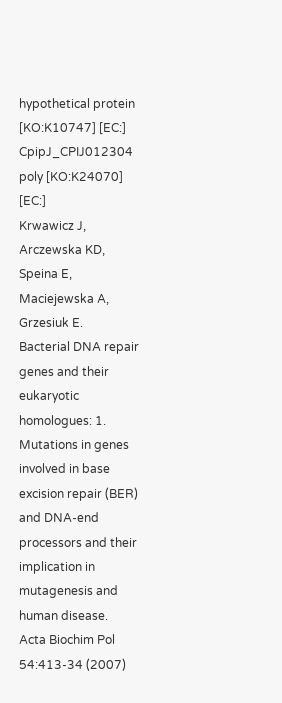hypothetical protein [KO:K10747] [EC:]
CpipJ_CPIJ012304  poly [KO:K24070] [EC:]
Krwawicz J, Arczewska KD, Speina E, Maciejewska A, Grzesiuk E.
Bacterial DNA repair genes and their eukaryotic homologues: 1. Mutations in genes involved in base excision repair (BER) and DNA-end processors and their implication in mutagenesis and human disease.
Acta Biochim Pol 54:413-34 (2007)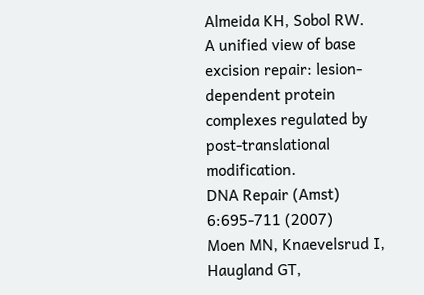Almeida KH, Sobol RW.
A unified view of base excision repair: lesion-dependent protein complexes regulated by post-translational modification.
DNA Repair (Amst) 6:695-711 (2007)
Moen MN, Knaevelsrud I, Haugland GT,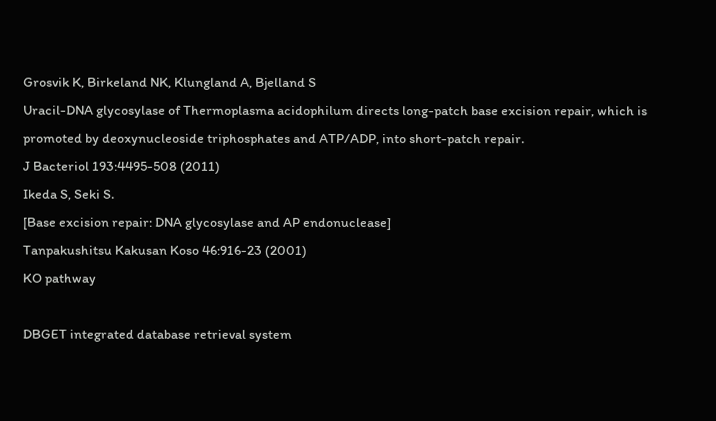Grosvik K, Birkeland NK, Klungland A, Bjelland S
Uracil-DNA glycosylase of Thermoplasma acidophilum directs long-patch base excision repair, which is promoted by deoxynucleoside triphosphates and ATP/ADP, into short-patch repair.
J Bacteriol 193:4495-508 (2011)
Ikeda S, Seki S.
[Base excision repair: DNA glycosylase and AP endonuclease]
Tanpakushitsu Kakusan Koso 46:916-23 (2001)
KO pathway

DBGET integrated database retrieval system